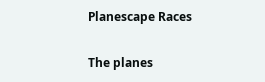Planescape Races

The planes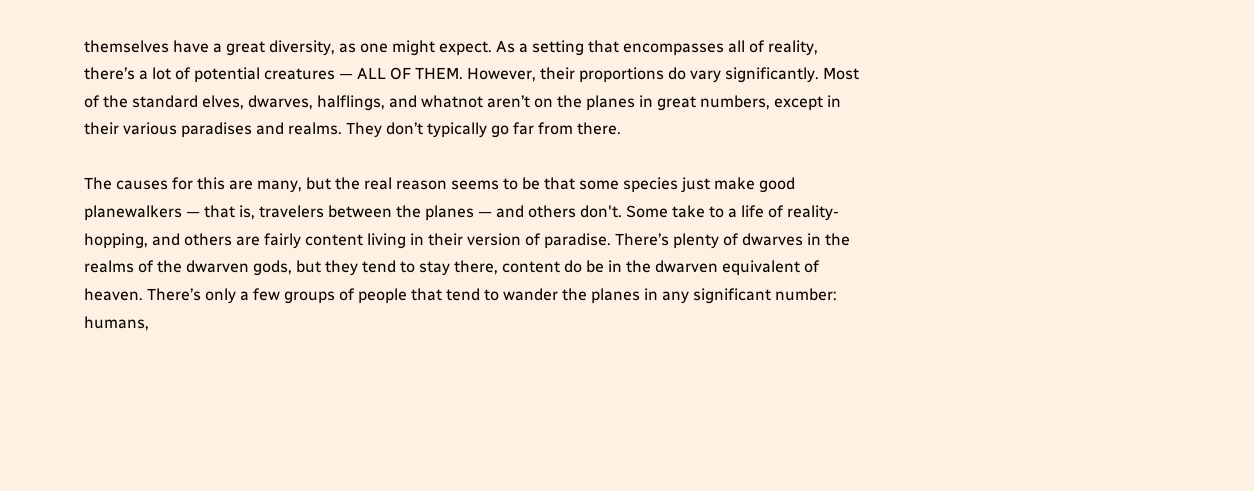themselves have a great diversity, as one might expect. As a setting that encompasses all of reality, there’s a lot of potential creatures — ALL OF THEM. However, their proportions do vary significantly. Most of the standard elves, dwarves, halflings, and whatnot aren’t on the planes in great numbers, except in their various paradises and realms. They don’t typically go far from there.

The causes for this are many, but the real reason seems to be that some species just make good planewalkers — that is, travelers between the planes — and others don't. Some take to a life of reality-hopping, and others are fairly content living in their version of paradise. There’s plenty of dwarves in the realms of the dwarven gods, but they tend to stay there, content do be in the dwarven equivalent of heaven. There’s only a few groups of people that tend to wander the planes in any significant number: humans,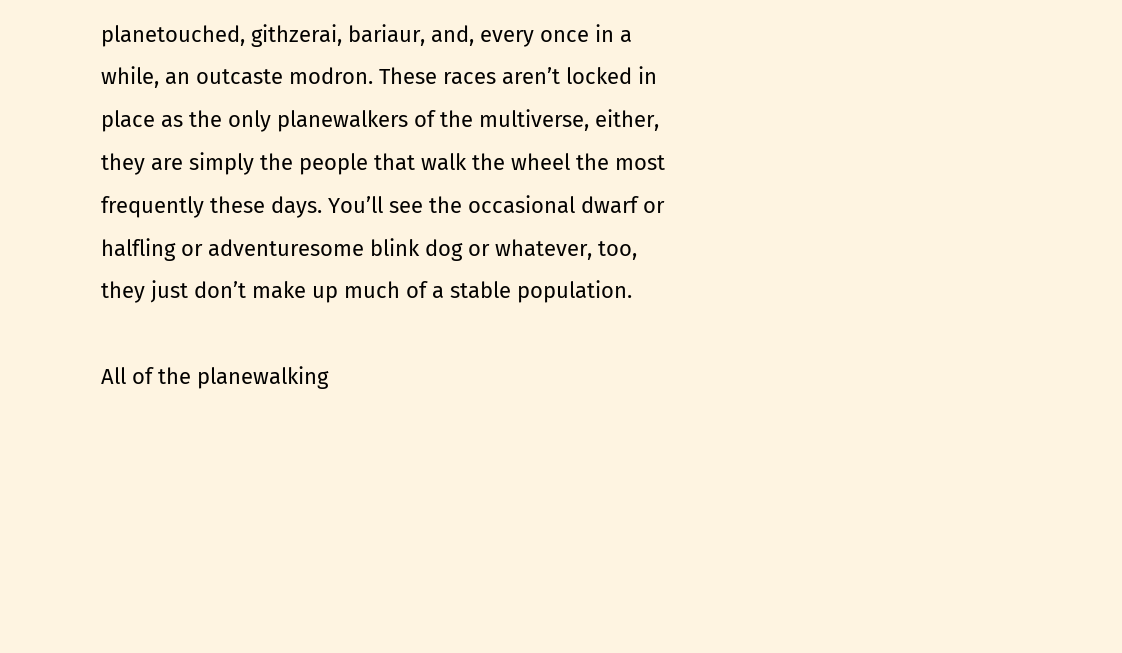planetouched, githzerai, bariaur, and, every once in a while, an outcaste modron. These races aren’t locked in place as the only planewalkers of the multiverse, either, they are simply the people that walk the wheel the most frequently these days. You’ll see the occasional dwarf or halfling or adventuresome blink dog or whatever, too, they just don’t make up much of a stable population.

All of the planewalking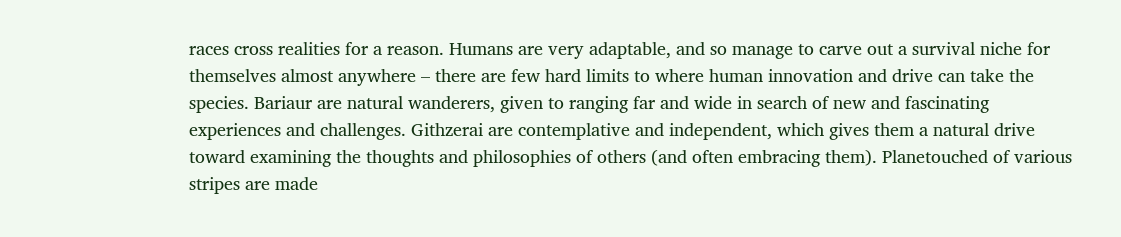races cross realities for a reason. Humans are very adaptable, and so manage to carve out a survival niche for themselves almost anywhere – there are few hard limits to where human innovation and drive can take the species. Bariaur are natural wanderers, given to ranging far and wide in search of new and fascinating experiences and challenges. Githzerai are contemplative and independent, which gives them a natural drive toward examining the thoughts and philosophies of others (and often embracing them). Planetouched of various stripes are made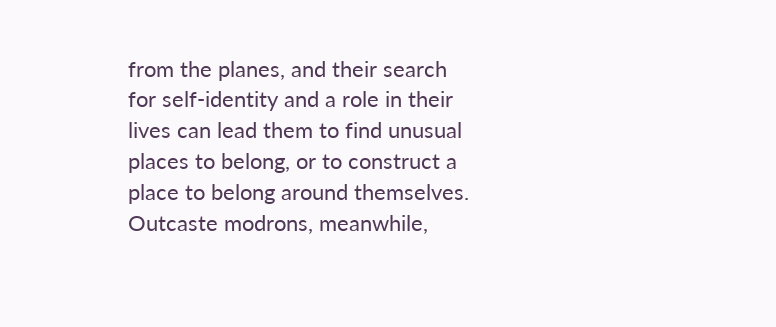from the planes, and their search for self-identity and a role in their lives can lead them to find unusual places to belong, or to construct a place to belong around themselves. Outcaste modrons, meanwhile,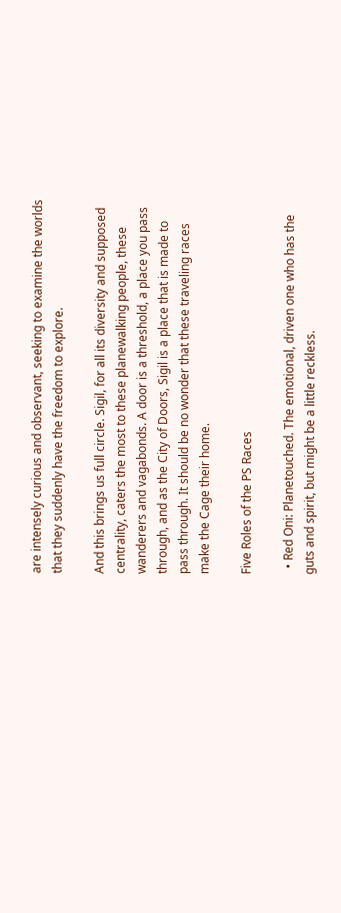are intensely curious and observant, seeking to examine the worlds that they suddenly have the freedom to explore.

And this brings us full circle. Sigil, for all its diversity and supposed centrality, caters the most to these planewalking people, these wanderers and vagabonds. A door is a threshold, a place you pass through, and as the City of Doors, Sigil is a place that is made to pass through. It should be no wonder that these traveling races make the Cage their home.

Five Roles of the PS Races

  • Red Oni: Planetouched. The emotional, driven one who has the guts and spirit, but might be a little reckless.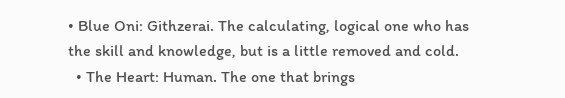• Blue Oni: Githzerai. The calculating, logical one who has the skill and knowledge, but is a little removed and cold.
  • The Heart: Human. The one that brings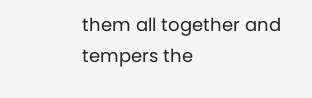them all together and tempers the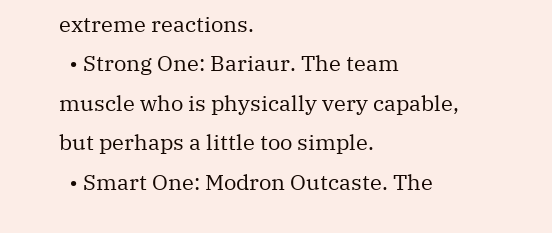extreme reactions.
  • Strong One: Bariaur. The team muscle who is physically very capable, but perhaps a little too simple.
  • Smart One: Modron Outcaste. The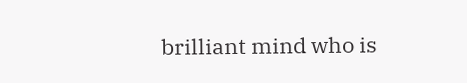brilliant mind who is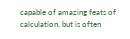capable of amazing feats of calculation, but is often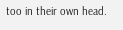too in their own head.